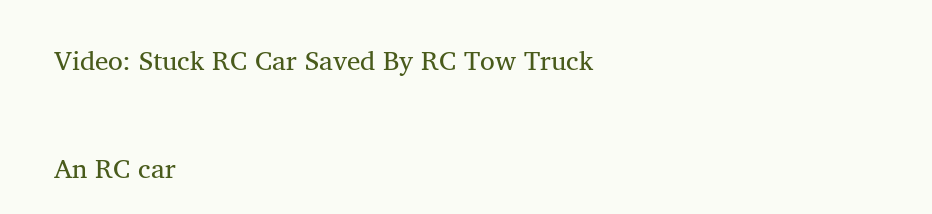Video: Stuck RC Car Saved By RC Tow Truck

An RC car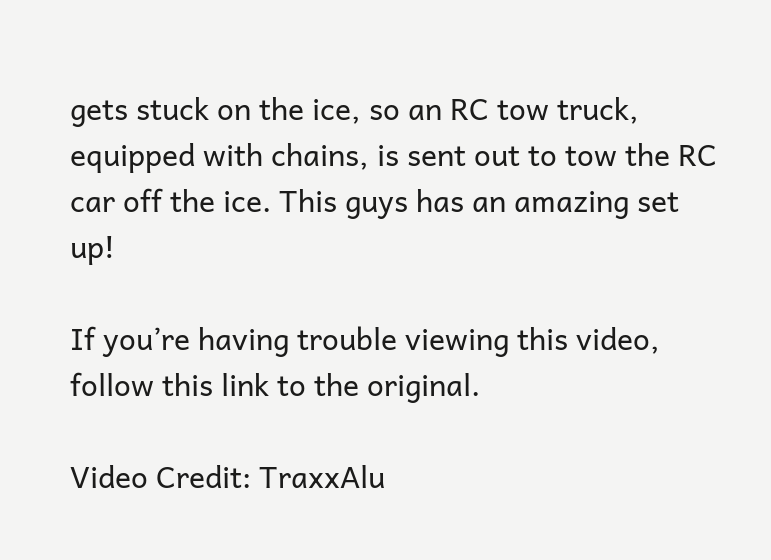gets stuck on the ice, so an RC tow truck, equipped with chains, is sent out to tow the RC car off the ice. This guys has an amazing set up!

If you’re having trouble viewing this video, follow this link to the original.

Video Credit: TraxxAlu